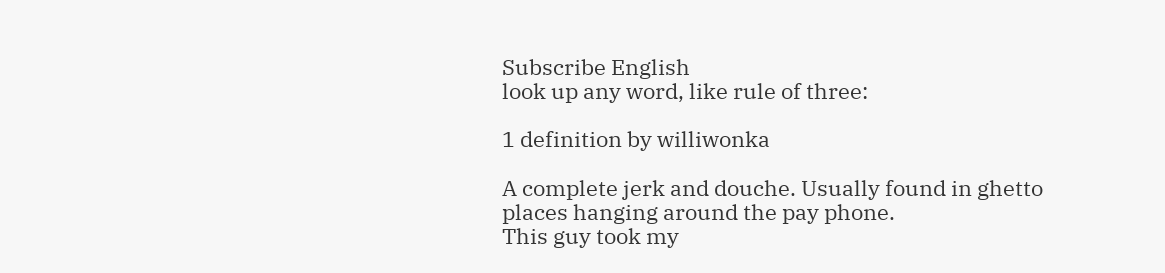Subscribe English
look up any word, like rule of three:

1 definition by williwonka

A complete jerk and douche. Usually found in ghetto places hanging around the pay phone.
This guy took my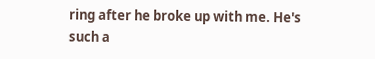ring after he broke up with me. He's such a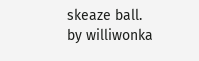skeaze ball.
by williwonka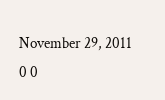November 29, 2011
0 0